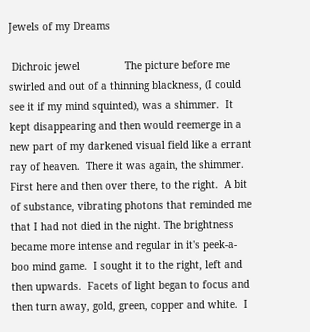Jewels of my Dreams

 Dichroic jewel               The picture before me swirled and out of a thinning blackness, (I could see it if my mind squinted), was a shimmer.  It kept disappearing and then would reemerge in a new part of my darkened visual field like a errant ray of heaven.  There it was again, the shimmer.  First here and then over there, to the right.  A bit of substance, vibrating photons that reminded me that I had not died in the night. The brightness became more intense and regular in it's peek-a-boo mind game.  I sought it to the right, left and then upwards.  Facets of light began to focus and then turn away, gold, green, copper and white.  I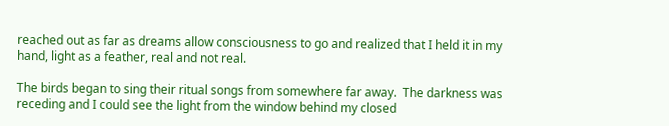reached out as far as dreams allow consciousness to go and realized that I held it in my hand, light as a feather, real and not real.

The birds began to sing their ritual songs from somewhere far away.  The darkness was receding and I could see the light from the window behind my closed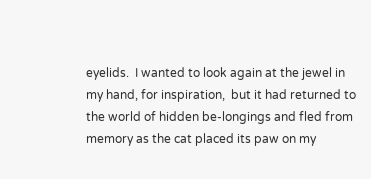eyelids.  I wanted to look again at the jewel in my hand, for inspiration,  but it had returned to the world of hidden be-longings and fled from memory as the cat placed its paw on my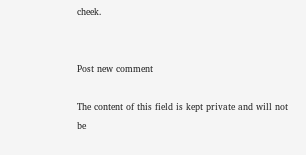cheek.


Post new comment

The content of this field is kept private and will not be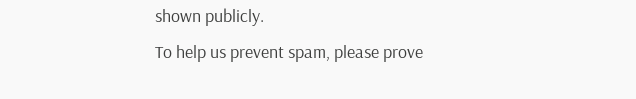shown publicly.
To help us prevent spam, please prove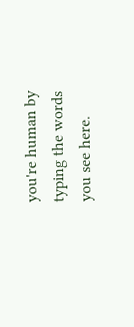you're human by typing the words you see here.